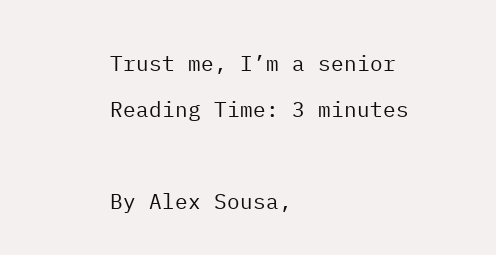Trust me, I’m a senior

Reading Time: 3 minutes



By Alex Sousa,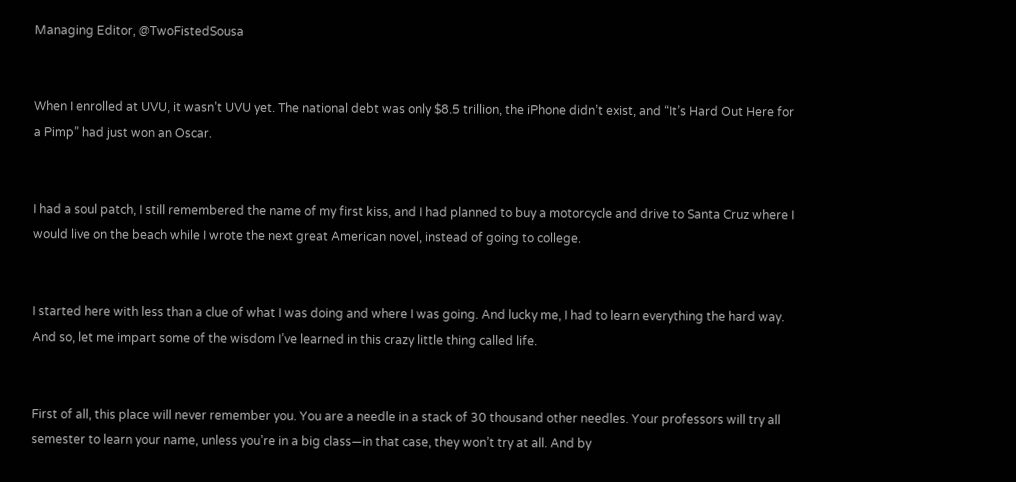Managing Editor, @TwoFistedSousa


When I enrolled at UVU, it wasn’t UVU yet. The national debt was only $8.5 trillion, the iPhone didn’t exist, and “It’s Hard Out Here for a Pimp” had just won an Oscar.


I had a soul patch, I still remembered the name of my first kiss, and I had planned to buy a motorcycle and drive to Santa Cruz where I would live on the beach while I wrote the next great American novel, instead of going to college.


I started here with less than a clue of what I was doing and where I was going. And lucky me, I had to learn everything the hard way. And so, let me impart some of the wisdom I’ve learned in this crazy little thing called life.


First of all, this place will never remember you. You are a needle in a stack of 30 thousand other needles. Your professors will try all semester to learn your name, unless you’re in a big class—in that case, they won’t try at all. And by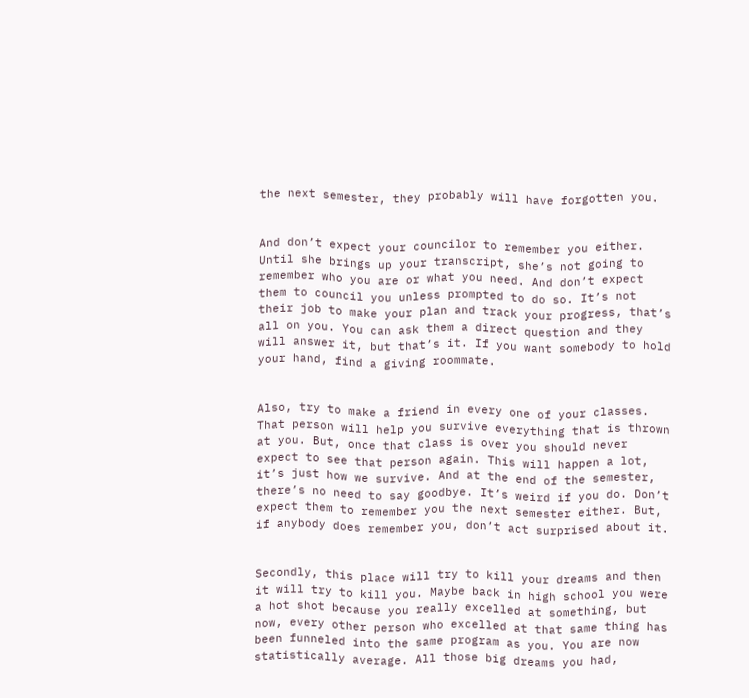the next semester, they probably will have forgotten you.


And don’t expect your councilor to remember you either. Until she brings up your transcript, she’s not going to remember who you are or what you need. And don’t expect them to council you unless prompted to do so. It’s not their job to make your plan and track your progress, that’s all on you. You can ask them a direct question and they will answer it, but that’s it. If you want somebody to hold your hand, find a giving roommate.


Also, try to make a friend in every one of your classes. That person will help you survive everything that is thrown at you. But, once that class is over you should never expect to see that person again. This will happen a lot, it’s just how we survive. And at the end of the semester, there’s no need to say goodbye. It’s weird if you do. Don’t expect them to remember you the next semester either. But, if anybody does remember you, don’t act surprised about it.


Secondly, this place will try to kill your dreams and then it will try to kill you. Maybe back in high school you were a hot shot because you really excelled at something, but now, every other person who excelled at that same thing has been funneled into the same program as you. You are now statistically average. All those big dreams you had,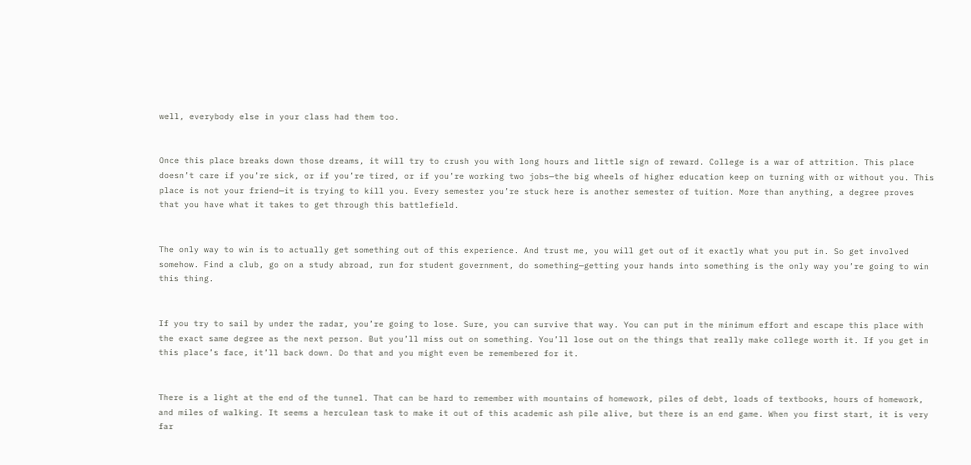well, everybody else in your class had them too.


Once this place breaks down those dreams, it will try to crush you with long hours and little sign of reward. College is a war of attrition. This place doesn’t care if you’re sick, or if you’re tired, or if you’re working two jobs—the big wheels of higher education keep on turning with or without you. This place is not your friend—it is trying to kill you. Every semester you’re stuck here is another semester of tuition. More than anything, a degree proves that you have what it takes to get through this battlefield.


The only way to win is to actually get something out of this experience. And trust me, you will get out of it exactly what you put in. So get involved somehow. Find a club, go on a study abroad, run for student government, do something—getting your hands into something is the only way you’re going to win this thing.


If you try to sail by under the radar, you’re going to lose. Sure, you can survive that way. You can put in the minimum effort and escape this place with the exact same degree as the next person. But you’ll miss out on something. You’ll lose out on the things that really make college worth it. If you get in this place’s face, it’ll back down. Do that and you might even be remembered for it.


There is a light at the end of the tunnel. That can be hard to remember with mountains of homework, piles of debt, loads of textbooks, hours of homework, and miles of walking. It seems a herculean task to make it out of this academic ash pile alive, but there is an end game. When you first start, it is very far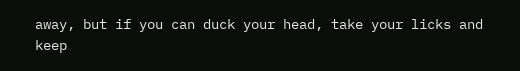away, but if you can duck your head, take your licks and keep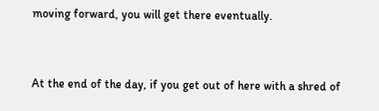moving forward, you will get there eventually.


At the end of the day, if you get out of here with a shred of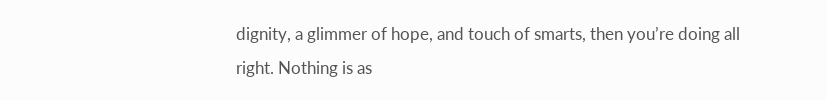dignity, a glimmer of hope, and touch of smarts, then you’re doing all right. Nothing is as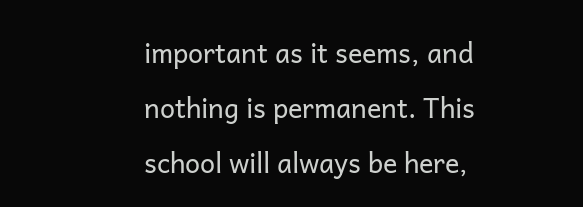important as it seems, and nothing is permanent. This school will always be here,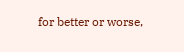for better or worse,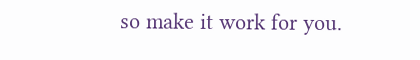so make it work for you.